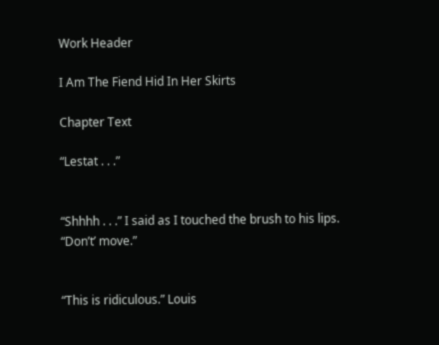Work Header

I Am The Fiend Hid In Her Skirts

Chapter Text

“Lestat . . .”


“Shhhh . . .” I said as I touched the brush to his lips. “Don’t’ move.”


“This is ridiculous.” Louis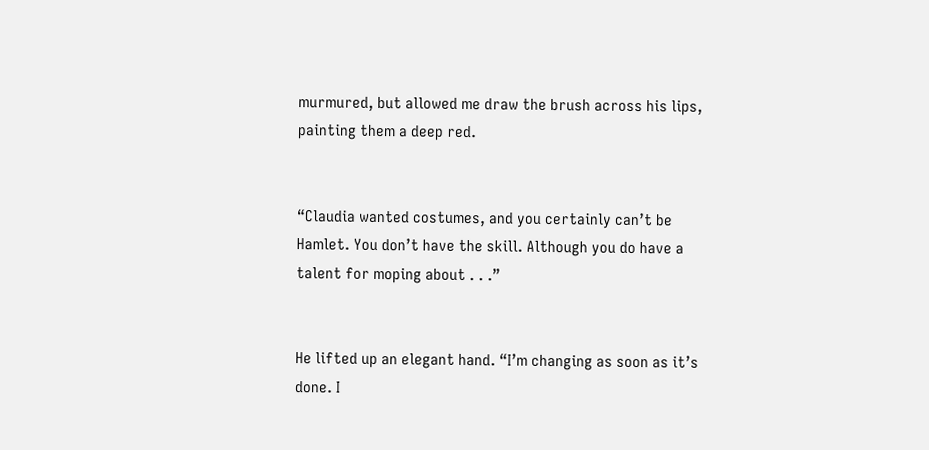murmured, but allowed me draw the brush across his lips, painting them a deep red.


“Claudia wanted costumes, and you certainly can’t be Hamlet. You don’t have the skill. Although you do have a talent for moping about . . .”


He lifted up an elegant hand. “I’m changing as soon as it’s done. I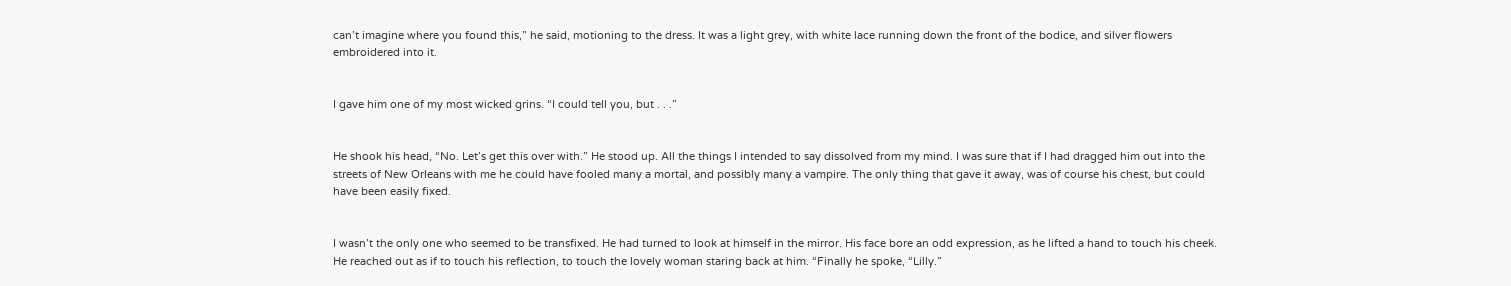can’t imagine where you found this,” he said, motioning to the dress. It was a light grey, with white lace running down the front of the bodice, and silver flowers embroidered into it.


I gave him one of my most wicked grins. “I could tell you, but . . .”


He shook his head, “No. Let’s get this over with.” He stood up. All the things I intended to say dissolved from my mind. I was sure that if I had dragged him out into the streets of New Orleans with me he could have fooled many a mortal, and possibly many a vampire. The only thing that gave it away, was of course his chest, but could have been easily fixed.


I wasn’t the only one who seemed to be transfixed. He had turned to look at himself in the mirror. His face bore an odd expression, as he lifted a hand to touch his cheek. He reached out as if to touch his reflection, to touch the lovely woman staring back at him. “Finally he spoke, “Lilly.”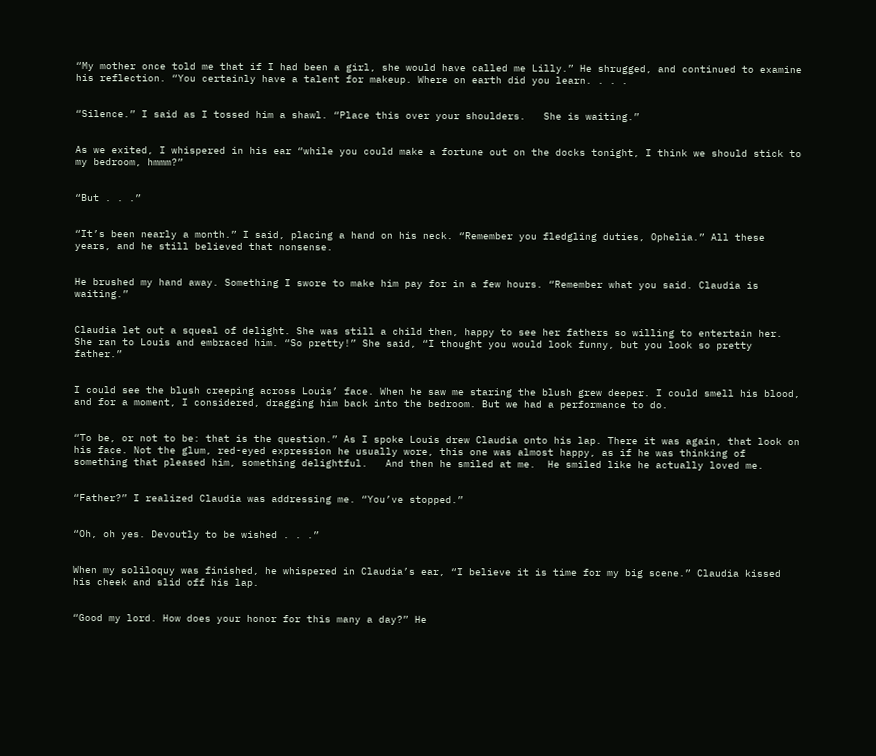“My mother once told me that if I had been a girl, she would have called me Lilly.” He shrugged, and continued to examine his reflection. “You certainly have a talent for makeup. Where on earth did you learn. . . .


“Silence.” I said as I tossed him a shawl. “Place this over your shoulders.   She is waiting.”


As we exited, I whispered in his ear “while you could make a fortune out on the docks tonight, I think we should stick to my bedroom, hmmm?”


“But . . .”


“It’s been nearly a month.” I said, placing a hand on his neck. “Remember you fledgling duties, Ophelia.” All these years, and he still believed that nonsense.


He brushed my hand away. Something I swore to make him pay for in a few hours. “Remember what you said. Claudia is waiting.”


Claudia let out a squeal of delight. She was still a child then, happy to see her fathers so willing to entertain her. She ran to Louis and embraced him. “So pretty!” She said, “I thought you would look funny, but you look so pretty father.”


I could see the blush creeping across Louis’ face. When he saw me staring the blush grew deeper. I could smell his blood, and for a moment, I considered, dragging him back into the bedroom. But we had a performance to do.


“To be, or not to be: that is the question.” As I spoke Louis drew Claudia onto his lap. There it was again, that look on his face. Not the glum, red-eyed expression he usually wore, this one was almost happy, as if he was thinking of something that pleased him, something delightful.   And then he smiled at me.  He smiled like he actually loved me.


“Father?” I realized Claudia was addressing me. “You’ve stopped.”


“Oh, oh yes. Devoutly to be wished . . .”


When my soliloquy was finished, he whispered in Claudia’s ear, “I believe it is time for my big scene.” Claudia kissed his cheek and slid off his lap.


“Good my lord. How does your honor for this many a day?” He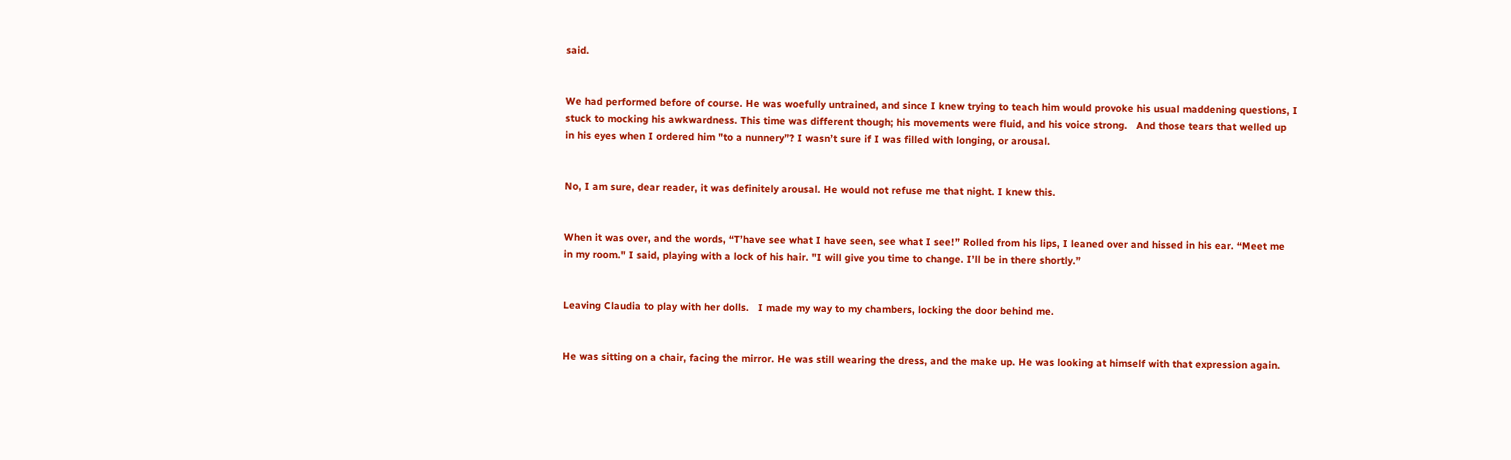said.


We had performed before of course. He was woefully untrained, and since I knew trying to teach him would provoke his usual maddening questions, I stuck to mocking his awkwardness. This time was different though; his movements were fluid, and his voice strong.   And those tears that welled up in his eyes when I ordered him "to a nunnery”? I wasn’t sure if I was filled with longing, or arousal.


No, I am sure, dear reader, it was definitely arousal. He would not refuse me that night. I knew this.


When it was over, and the words, “T’have see what I have seen, see what I see!” Rolled from his lips, I leaned over and hissed in his ear. “Meet me in my room." I said, playing with a lock of his hair. "I will give you time to change. I’ll be in there shortly.”


Leaving Claudia to play with her dolls.   I made my way to my chambers, locking the door behind me.


He was sitting on a chair, facing the mirror. He was still wearing the dress, and the make up. He was looking at himself with that expression again.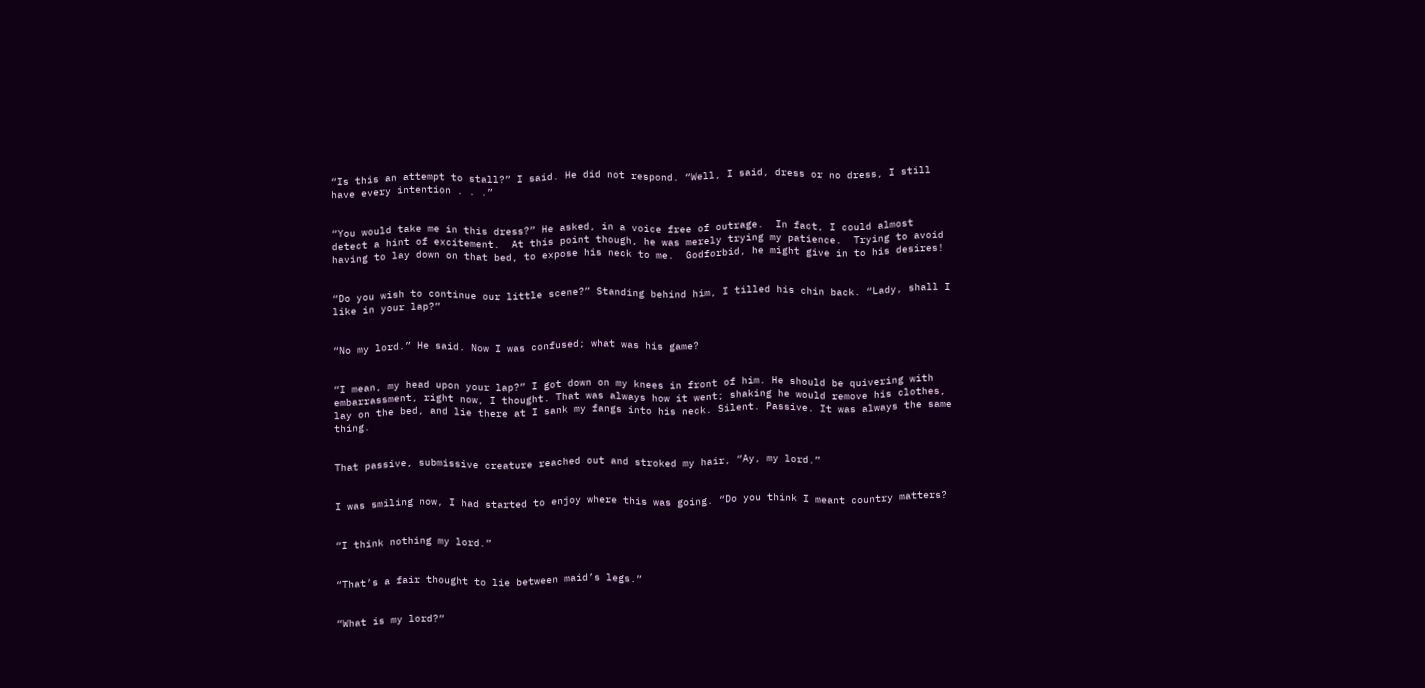“Is this an attempt to stall?” I said. He did not respond. “Well, I said, dress or no dress, I still have every intention . . .”


“You would take me in this dress?” He asked, in a voice free of outrage.  In fact, I could almost detect a hint of excitement.  At this point though, he was merely trying my patience.  Trying to avoid having to lay down on that bed, to expose his neck to me.  Godforbid, he might give in to his desires!


“Do you wish to continue our little scene?” Standing behind him, I tilled his chin back. “Lady, shall I like in your lap?”


“No my lord.” He said. Now I was confused; what was his game?


“I mean, my head upon your lap?” I got down on my knees in front of him. He should be quivering with embarrassment, right now, I thought. That was always how it went; shaking he would remove his clothes, lay on the bed, and lie there at I sank my fangs into his neck. Silent. Passive. It was always the same thing.


That passive, submissive creature reached out and stroked my hair, “Ay, my lord.”


I was smiling now, I had started to enjoy where this was going. “Do you think I meant country matters?


“I think nothing my lord.”


“That’s a fair thought to lie between maid’s legs.”


“What is my lord?”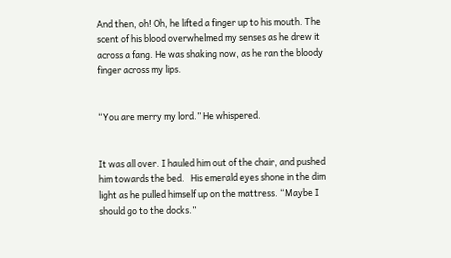And then, oh! Oh, he lifted a finger up to his mouth. The scent of his blood overwhelmed my senses as he drew it across a fang. He was shaking now, as he ran the bloody finger across my lips.


“You are merry my lord.” He whispered.


It was all over. I hauled him out of the chair, and pushed him towards the bed.   His emerald eyes shone in the dim light as he pulled himself up on the mattress. “Maybe I should go to the docks.”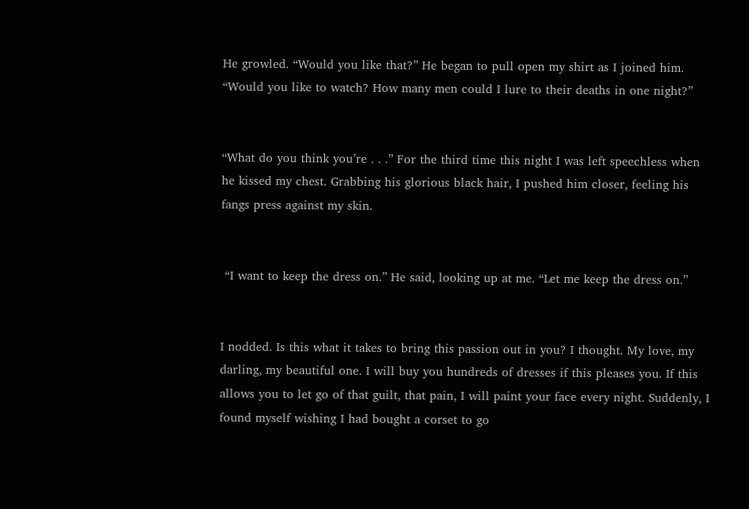He growled. “Would you like that?” He began to pull open my shirt as I joined him. “Would you like to watch? How many men could I lure to their deaths in one night?”


“What do you think you’re . . .” For the third time this night I was left speechless when he kissed my chest. Grabbing his glorious black hair, I pushed him closer, feeling his fangs press against my skin.


 “I want to keep the dress on.” He said, looking up at me. “Let me keep the dress on.”


I nodded. Is this what it takes to bring this passion out in you? I thought. My love, my darling, my beautiful one. I will buy you hundreds of dresses if this pleases you. If this allows you to let go of that guilt, that pain, I will paint your face every night. Suddenly, I found myself wishing I had bought a corset to go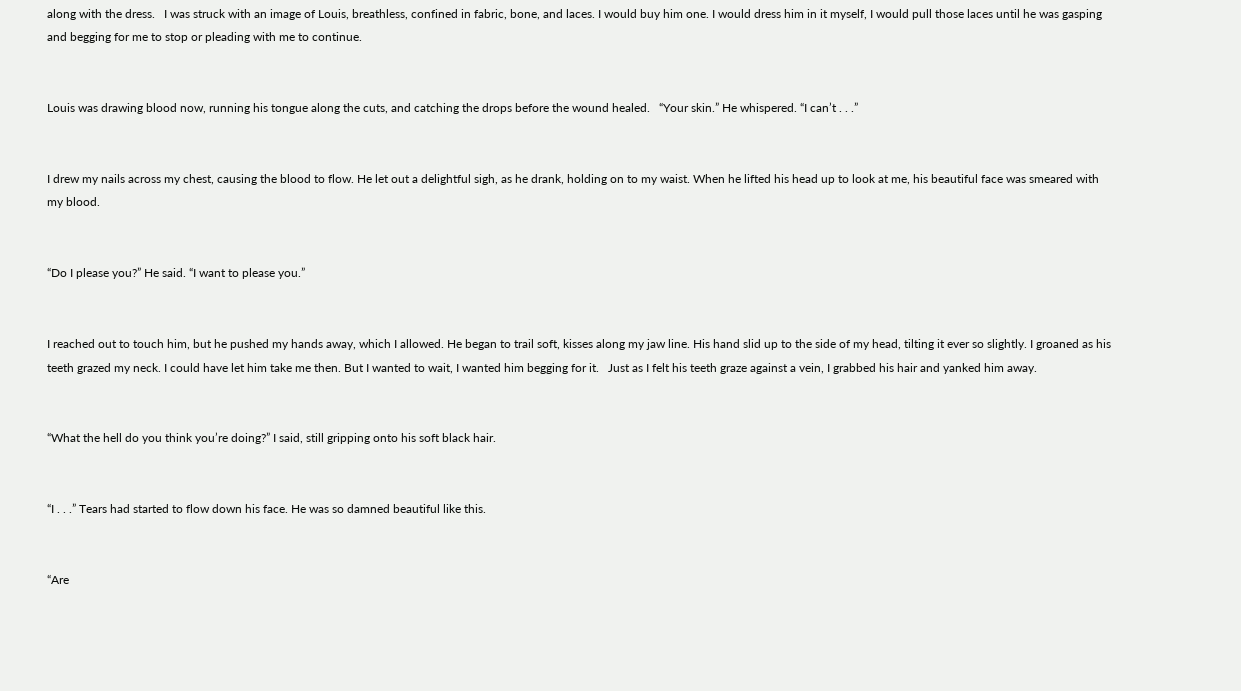along with the dress.   I was struck with an image of Louis, breathless, confined in fabric, bone, and laces. I would buy him one. I would dress him in it myself, I would pull those laces until he was gasping and begging for me to stop or pleading with me to continue.


Louis was drawing blood now, running his tongue along the cuts, and catching the drops before the wound healed.   “Your skin.” He whispered. “I can’t . . .”


I drew my nails across my chest, causing the blood to flow. He let out a delightful sigh, as he drank, holding on to my waist. When he lifted his head up to look at me, his beautiful face was smeared with my blood.


“Do I please you?” He said. “I want to please you.”


I reached out to touch him, but he pushed my hands away, which I allowed. He began to trail soft, kisses along my jaw line. His hand slid up to the side of my head, tilting it ever so slightly. I groaned as his teeth grazed my neck. I could have let him take me then. But I wanted to wait, I wanted him begging for it.   Just as I felt his teeth graze against a vein, I grabbed his hair and yanked him away.


“What the hell do you think you’re doing?” I said, still gripping onto his soft black hair.


“I . . .” Tears had started to flow down his face. He was so damned beautiful like this.


“Are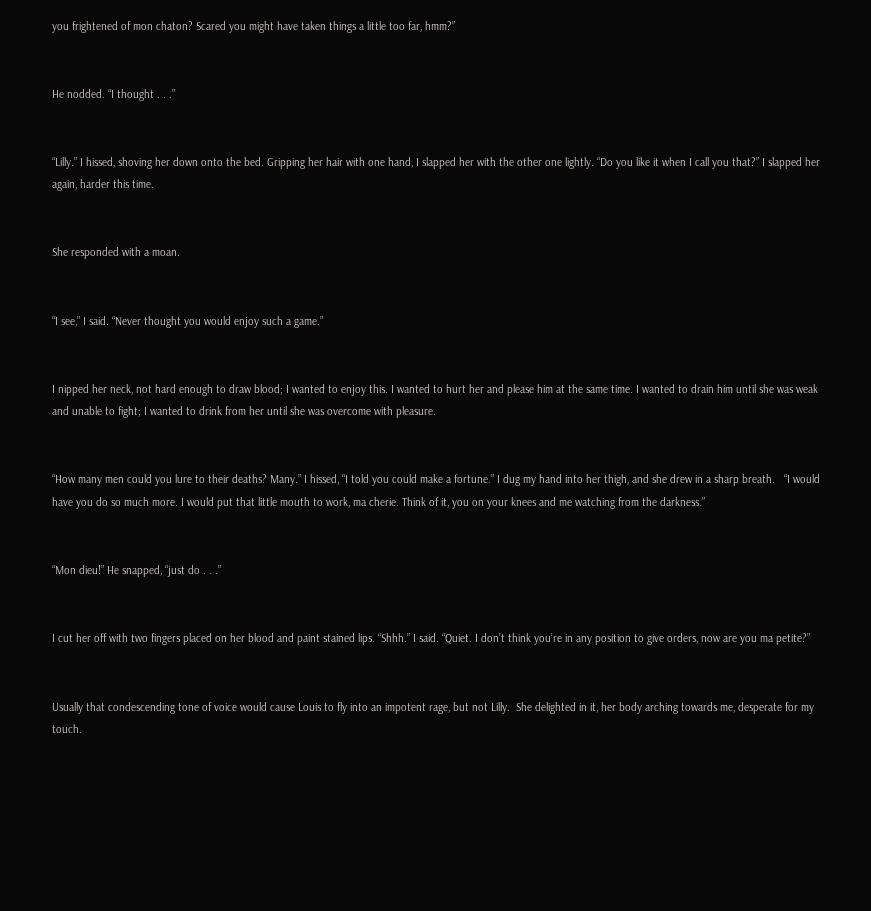you frightened of mon chaton? Scared you might have taken things a little too far, hmm?”


He nodded. “I thought . . .”


“Lilly.” I hissed, shoving her down onto the bed. Gripping her hair with one hand, I slapped her with the other one lightly. “Do you like it when I call you that?” I slapped her again, harder this time.


She responded with a moan.


“I see,” I said. “Never thought you would enjoy such a game.”


I nipped her neck, not hard enough to draw blood; I wanted to enjoy this. I wanted to hurt her and please him at the same time. I wanted to drain him until she was weak and unable to fight; I wanted to drink from her until she was overcome with pleasure.


“How many men could you lure to their deaths? Many.” I hissed, “I told you could make a fortune.” I dug my hand into her thigh, and she drew in a sharp breath.   “I would have you do so much more. I would put that little mouth to work, ma cherie. Think of it, you on your knees and me watching from the darkness.”


“Mon dieu!” He snapped, “just do . . .”


I cut her off with two fingers placed on her blood and paint stained lips. “Shhh.” I said. “Quiet. I don’t think you’re in any position to give orders, now are you ma petite?”


Usually that condescending tone of voice would cause Louis to fly into an impotent rage, but not Lilly.  She delighted in it, her body arching towards me, desperate for my touch.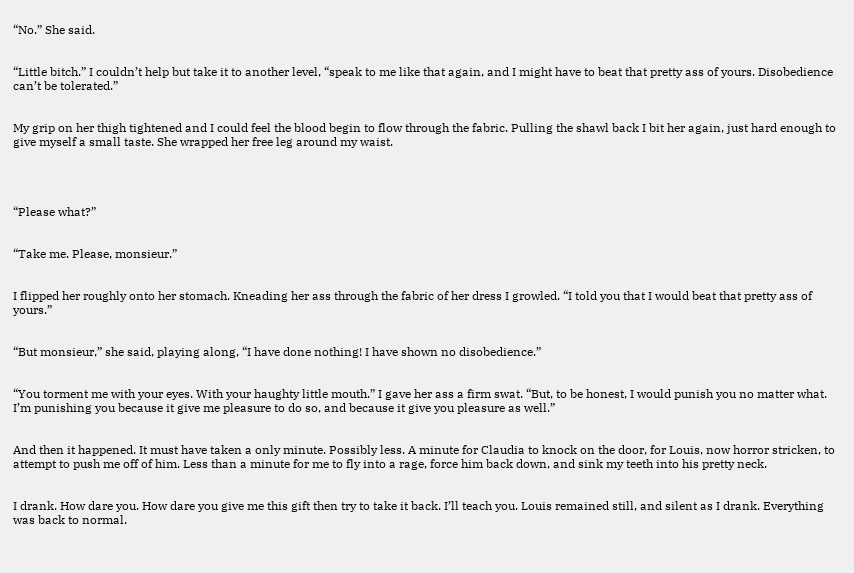“No.” She said.


“Little bitch.” I couldn’t help but take it to another level, “speak to me like that again, and I might have to beat that pretty ass of yours. Disobedience can’t be tolerated.”


My grip on her thigh tightened and I could feel the blood begin to flow through the fabric. Pulling the shawl back I bit her again, just hard enough to give myself a small taste. She wrapped her free leg around my waist.




“Please what?”


“Take me. Please, monsieur.”


I flipped her roughly onto her stomach. Kneading her ass through the fabric of her dress I growled. “I told you that I would beat that pretty ass of yours.”


“But monsieur,” she said, playing along, “I have done nothing! I have shown no disobedience.”


“You torment me with your eyes. With your haughty little mouth.” I gave her ass a firm swat. “But, to be honest, I would punish you no matter what. I’m punishing you because it give me pleasure to do so, and because it give you pleasure as well.”


And then it happened. It must have taken a only minute. Possibly less. A minute for Claudia to knock on the door, for Louis, now horror stricken, to attempt to push me off of him. Less than a minute for me to fly into a rage, force him back down, and sink my teeth into his pretty neck.


I drank. How dare you. How dare you give me this gift then try to take it back. I’ll teach you. Louis remained still, and silent as I drank. Everything was back to normal.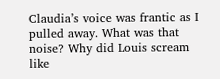Claudia’s voice was frantic as I pulled away. What was that noise? Why did Louis scream like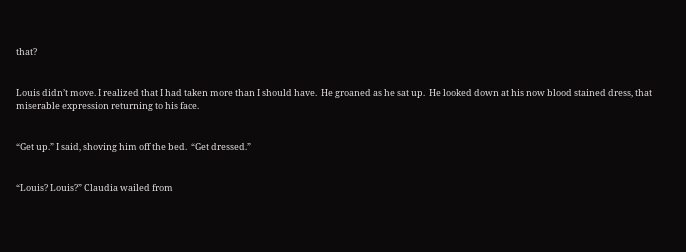that?


Louis didn’t move. I realized that I had taken more than I should have.  He groaned as he sat up.  He looked down at his now blood stained dress, that miserable expression returning to his face.


“Get up.” I said, shoving him off the bed.  “Get dressed.”


“Louis? Louis?” Claudia wailed from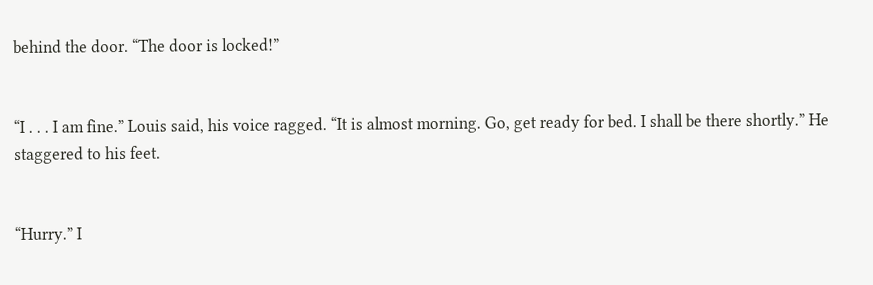behind the door. “The door is locked!”


“I . . . I am fine.” Louis said, his voice ragged. “It is almost morning. Go, get ready for bed. I shall be there shortly.” He staggered to his feet.


“Hurry.” I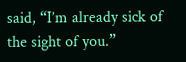said, “I’m already sick of the sight of you.”